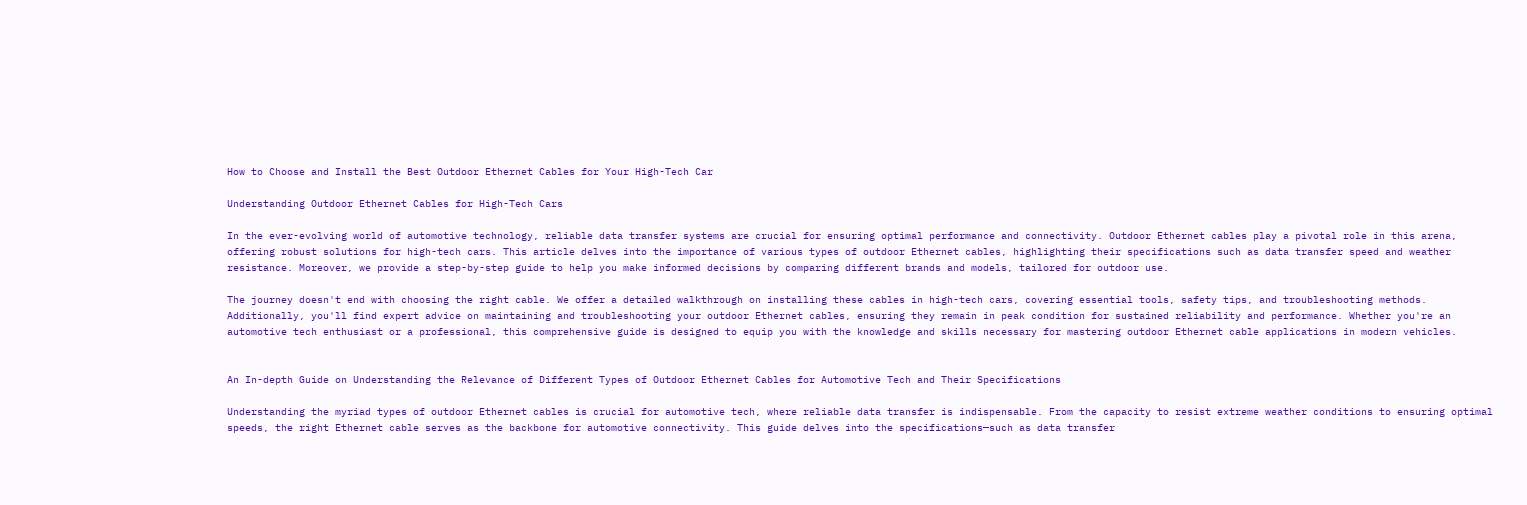How to Choose and Install the Best Outdoor Ethernet Cables for Your High-Tech Car

Understanding Outdoor Ethernet Cables for High-Tech Cars

In the ever-evolving world of automotive technology, reliable data transfer systems are crucial for ensuring optimal performance and connectivity. Outdoor Ethernet cables play a pivotal role in this arena, offering robust solutions for high-tech cars. This article delves into the importance of various types of outdoor Ethernet cables, highlighting their specifications such as data transfer speed and weather resistance. Moreover, we provide a step-by-step guide to help you make informed decisions by comparing different brands and models, tailored for outdoor use.

The journey doesn't end with choosing the right cable. We offer a detailed walkthrough on installing these cables in high-tech cars, covering essential tools, safety tips, and troubleshooting methods. Additionally, you'll find expert advice on maintaining and troubleshooting your outdoor Ethernet cables, ensuring they remain in peak condition for sustained reliability and performance. Whether you're an automotive tech enthusiast or a professional, this comprehensive guide is designed to equip you with the knowledge and skills necessary for mastering outdoor Ethernet cable applications in modern vehicles.


An In-depth Guide on Understanding the Relevance of Different Types of Outdoor Ethernet Cables for Automotive Tech and Their Specifications

Understanding the myriad types of outdoor Ethernet cables is crucial for automotive tech, where reliable data transfer is indispensable. From the capacity to resist extreme weather conditions to ensuring optimal speeds, the right Ethernet cable serves as the backbone for automotive connectivity. This guide delves into the specifications—such as data transfer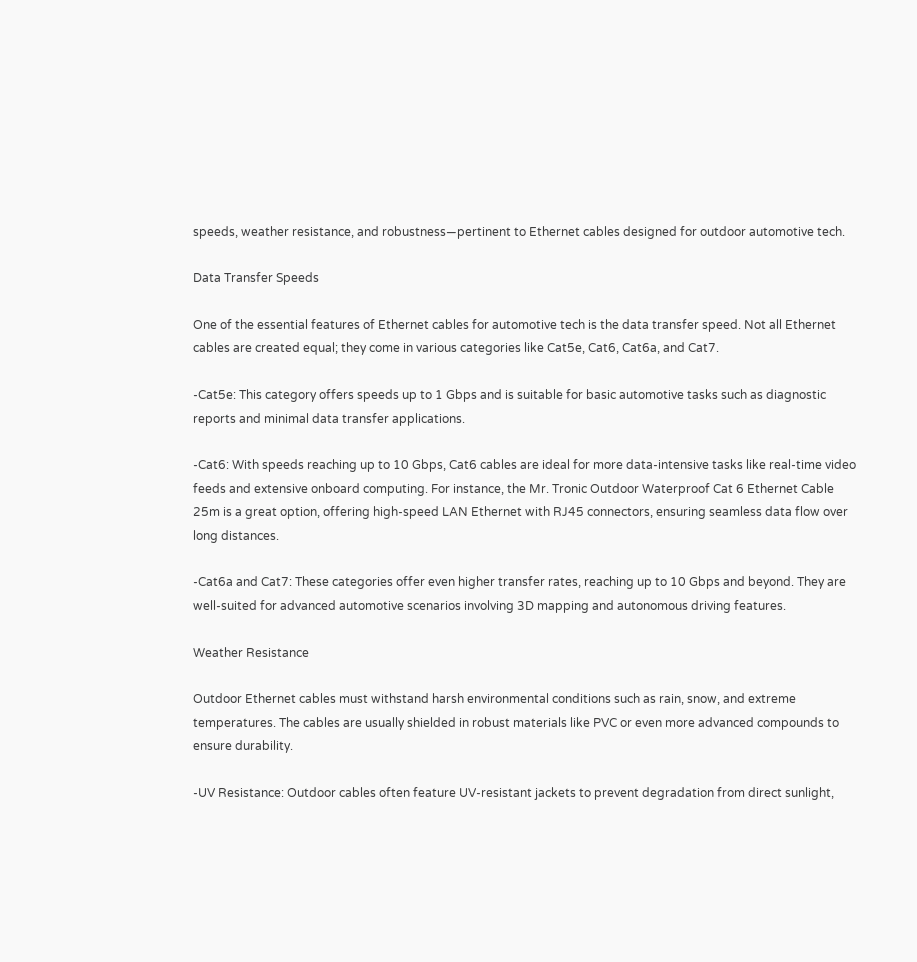speeds, weather resistance, and robustness—pertinent to Ethernet cables designed for outdoor automotive tech.

Data Transfer Speeds

One of the essential features of Ethernet cables for automotive tech is the data transfer speed. Not all Ethernet cables are created equal; they come in various categories like Cat5e, Cat6, Cat6a, and Cat7.

-Cat5e: This category offers speeds up to 1 Gbps and is suitable for basic automotive tasks such as diagnostic reports and minimal data transfer applications.

-Cat6: With speeds reaching up to 10 Gbps, Cat6 cables are ideal for more data-intensive tasks like real-time video feeds and extensive onboard computing. For instance, the Mr. Tronic Outdoor Waterproof Cat 6 Ethernet Cable 25m is a great option, offering high-speed LAN Ethernet with RJ45 connectors, ensuring seamless data flow over long distances.

-Cat6a and Cat7: These categories offer even higher transfer rates, reaching up to 10 Gbps and beyond. They are well-suited for advanced automotive scenarios involving 3D mapping and autonomous driving features.

Weather Resistance

Outdoor Ethernet cables must withstand harsh environmental conditions such as rain, snow, and extreme temperatures. The cables are usually shielded in robust materials like PVC or even more advanced compounds to ensure durability.

-UV Resistance: Outdoor cables often feature UV-resistant jackets to prevent degradation from direct sunlight,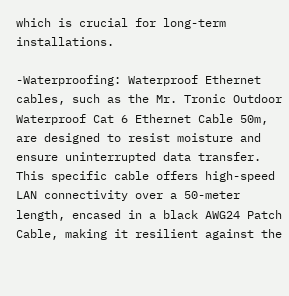which is crucial for long-term installations.

-Waterproofing: Waterproof Ethernet cables, such as the Mr. Tronic Outdoor Waterproof Cat 6 Ethernet Cable 50m, are designed to resist moisture and ensure uninterrupted data transfer. This specific cable offers high-speed LAN connectivity over a 50-meter length, encased in a black AWG24 Patch Cable, making it resilient against the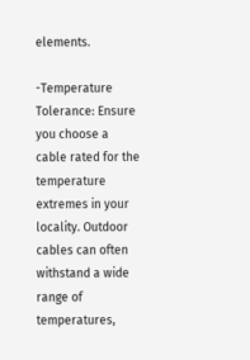elements.

-Temperature Tolerance: Ensure you choose a cable rated for the temperature extremes in your locality. Outdoor cables can often withstand a wide range of temperatures,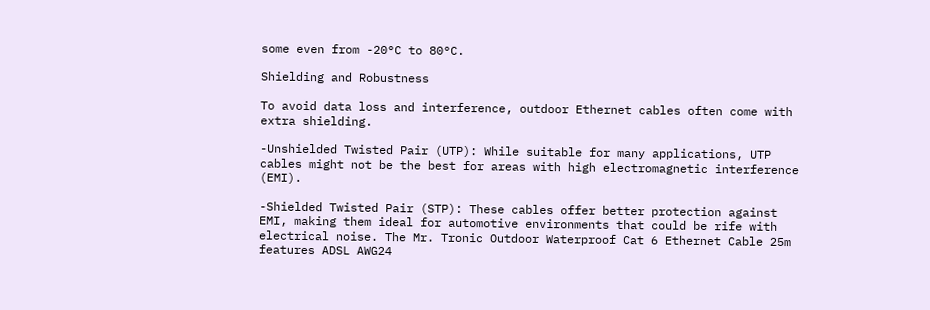some even from -20°C to 80°C.

Shielding and Robustness

To avoid data loss and interference, outdoor Ethernet cables often come with extra shielding.

-Unshielded Twisted Pair (UTP): While suitable for many applications, UTP cables might not be the best for areas with high electromagnetic interference (EMI).

-Shielded Twisted Pair (STP): These cables offer better protection against EMI, making them ideal for automotive environments that could be rife with electrical noise. The Mr. Tronic Outdoor Waterproof Cat 6 Ethernet Cable 25m features ADSL AWG24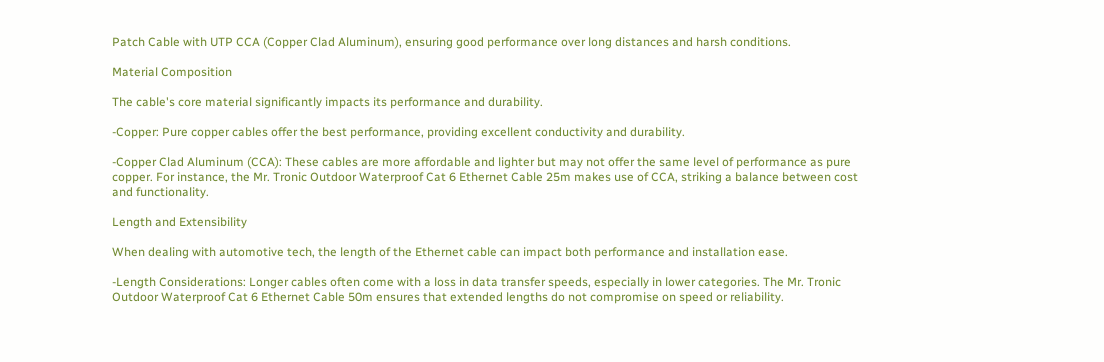Patch Cable with UTP CCA (Copper Clad Aluminum), ensuring good performance over long distances and harsh conditions.

Material Composition

The cable's core material significantly impacts its performance and durability.

-Copper: Pure copper cables offer the best performance, providing excellent conductivity and durability.

-Copper Clad Aluminum (CCA): These cables are more affordable and lighter but may not offer the same level of performance as pure copper. For instance, the Mr. Tronic Outdoor Waterproof Cat 6 Ethernet Cable 25m makes use of CCA, striking a balance between cost and functionality.

Length and Extensibility

When dealing with automotive tech, the length of the Ethernet cable can impact both performance and installation ease.

-Length Considerations: Longer cables often come with a loss in data transfer speeds, especially in lower categories. The Mr. Tronic Outdoor Waterproof Cat 6 Ethernet Cable 50m ensures that extended lengths do not compromise on speed or reliability.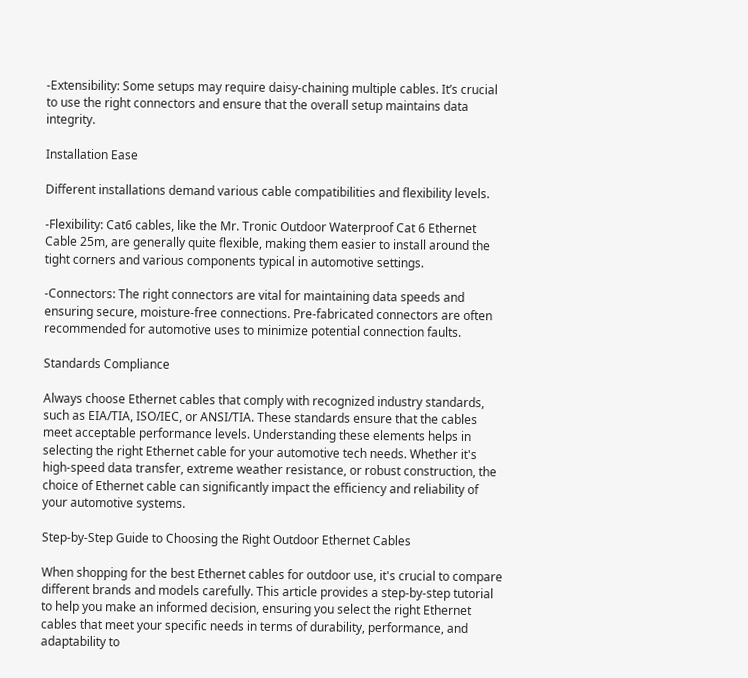-Extensibility: Some setups may require daisy-chaining multiple cables. It’s crucial to use the right connectors and ensure that the overall setup maintains data integrity.

Installation Ease

Different installations demand various cable compatibilities and flexibility levels.

-Flexibility: Cat6 cables, like the Mr. Tronic Outdoor Waterproof Cat 6 Ethernet Cable 25m, are generally quite flexible, making them easier to install around the tight corners and various components typical in automotive settings.

-Connectors: The right connectors are vital for maintaining data speeds and ensuring secure, moisture-free connections. Pre-fabricated connectors are often recommended for automotive uses to minimize potential connection faults.

Standards Compliance

Always choose Ethernet cables that comply with recognized industry standards, such as EIA/TIA, ISO/IEC, or ANSI/TIA. These standards ensure that the cables meet acceptable performance levels. Understanding these elements helps in selecting the right Ethernet cable for your automotive tech needs. Whether it's high-speed data transfer, extreme weather resistance, or robust construction, the choice of Ethernet cable can significantly impact the efficiency and reliability of your automotive systems.

Step-by-Step Guide to Choosing the Right Outdoor Ethernet Cables

When shopping for the best Ethernet cables for outdoor use, it's crucial to compare different brands and models carefully. This article provides a step-by-step tutorial to help you make an informed decision, ensuring you select the right Ethernet cables that meet your specific needs in terms of durability, performance, and adaptability to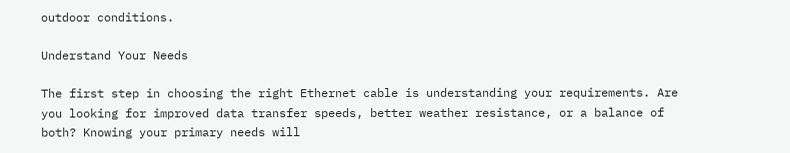outdoor conditions.

Understand Your Needs

The first step in choosing the right Ethernet cable is understanding your requirements. Are you looking for improved data transfer speeds, better weather resistance, or a balance of both? Knowing your primary needs will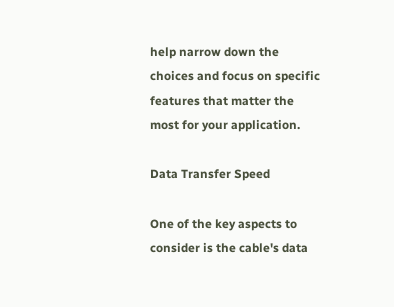help narrow down the choices and focus on specific features that matter the most for your application.

Data Transfer Speed

One of the key aspects to consider is the cable's data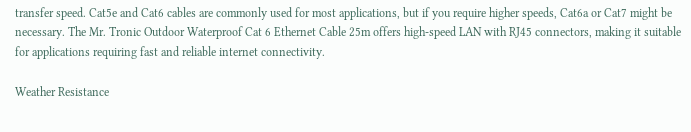transfer speed. Cat5e and Cat6 cables are commonly used for most applications, but if you require higher speeds, Cat6a or Cat7 might be necessary. The Mr. Tronic Outdoor Waterproof Cat 6 Ethernet Cable 25m offers high-speed LAN with RJ45 connectors, making it suitable for applications requiring fast and reliable internet connectivity.

Weather Resistance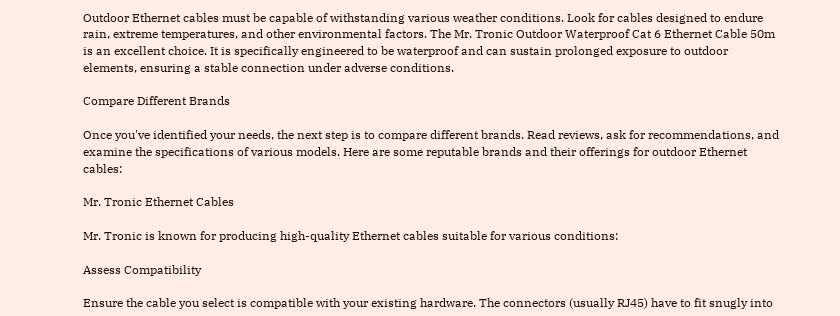Outdoor Ethernet cables must be capable of withstanding various weather conditions. Look for cables designed to endure rain, extreme temperatures, and other environmental factors. The Mr. Tronic Outdoor Waterproof Cat 6 Ethernet Cable 50m is an excellent choice. It is specifically engineered to be waterproof and can sustain prolonged exposure to outdoor elements, ensuring a stable connection under adverse conditions.

Compare Different Brands

Once you've identified your needs, the next step is to compare different brands. Read reviews, ask for recommendations, and examine the specifications of various models. Here are some reputable brands and their offerings for outdoor Ethernet cables:

Mr. Tronic Ethernet Cables

Mr. Tronic is known for producing high-quality Ethernet cables suitable for various conditions:

Assess Compatibility

Ensure the cable you select is compatible with your existing hardware. The connectors (usually RJ45) have to fit snugly into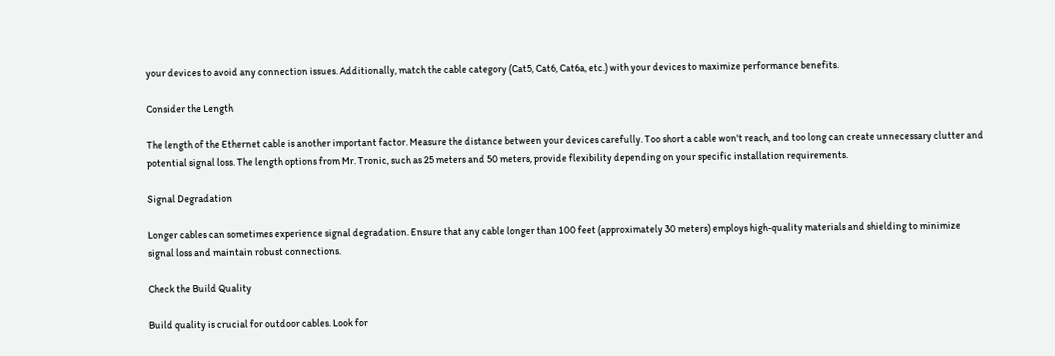your devices to avoid any connection issues. Additionally, match the cable category (Cat5, Cat6, Cat6a, etc.) with your devices to maximize performance benefits.

Consider the Length

The length of the Ethernet cable is another important factor. Measure the distance between your devices carefully. Too short a cable won't reach, and too long can create unnecessary clutter and potential signal loss. The length options from Mr. Tronic, such as 25 meters and 50 meters, provide flexibility depending on your specific installation requirements.

Signal Degradation

Longer cables can sometimes experience signal degradation. Ensure that any cable longer than 100 feet (approximately 30 meters) employs high-quality materials and shielding to minimize signal loss and maintain robust connections.

Check the Build Quality

Build quality is crucial for outdoor cables. Look for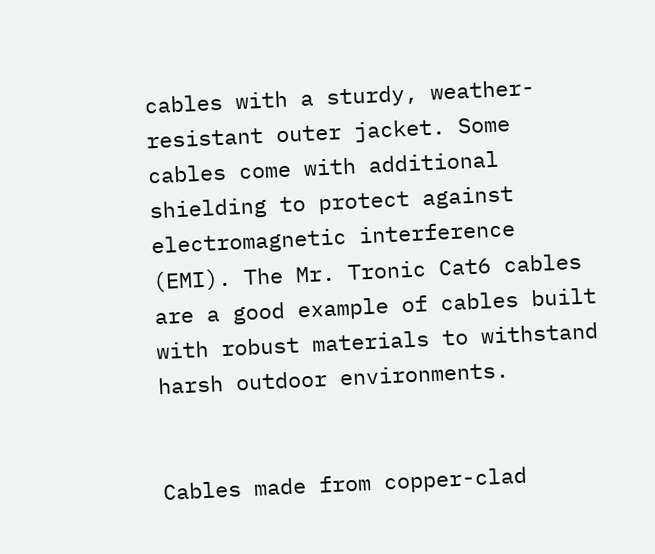cables with a sturdy, weather-resistant outer jacket. Some cables come with additional shielding to protect against electromagnetic interference (EMI). The Mr. Tronic Cat6 cables are a good example of cables built with robust materials to withstand harsh outdoor environments.


Cables made from copper-clad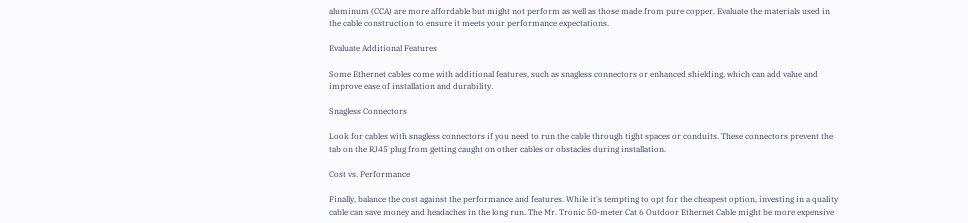aluminum (CCA) are more affordable but might not perform as well as those made from pure copper. Evaluate the materials used in the cable construction to ensure it meets your performance expectations.

Evaluate Additional Features

Some Ethernet cables come with additional features, such as snagless connectors or enhanced shielding, which can add value and improve ease of installation and durability.

Snagless Connectors

Look for cables with snagless connectors if you need to run the cable through tight spaces or conduits. These connectors prevent the tab on the RJ45 plug from getting caught on other cables or obstacles during installation.

Cost vs. Performance

Finally, balance the cost against the performance and features. While it's tempting to opt for the cheapest option, investing in a quality cable can save money and headaches in the long run. The Mr. Tronic 50-meter Cat 6 Outdoor Ethernet Cable might be more expensive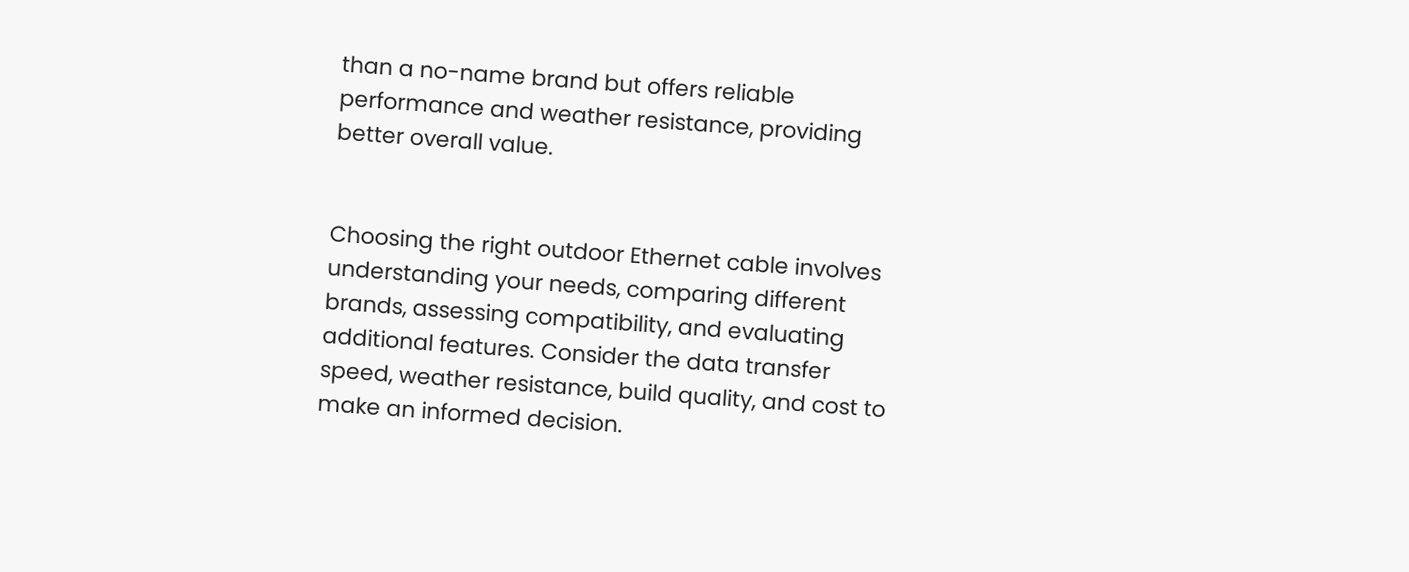than a no-name brand but offers reliable performance and weather resistance, providing better overall value.


Choosing the right outdoor Ethernet cable involves understanding your needs, comparing different brands, assessing compatibility, and evaluating additional features. Consider the data transfer speed, weather resistance, build quality, and cost to make an informed decision.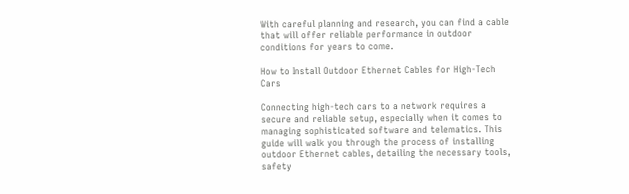With careful planning and research, you can find a cable that will offer reliable performance in outdoor conditions for years to come.

How to Install Outdoor Ethernet Cables for High-Tech Cars

Connecting high-tech cars to a network requires a secure and reliable setup, especially when it comes to managing sophisticated software and telematics. This guide will walk you through the process of installing outdoor Ethernet cables, detailing the necessary tools, safety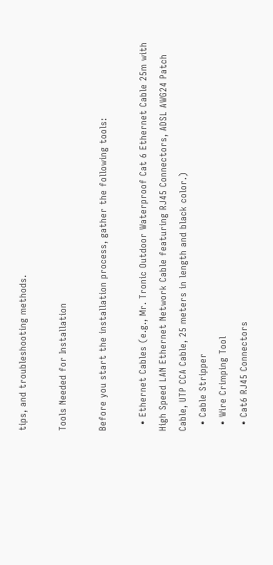tips, and troubleshooting methods.

Tools Needed for Installation

Before you start the installation process, gather the following tools:

  • Ethernet Cables (e.g., Mr. Tronic Outdoor Waterproof Cat 6 Ethernet Cable 25m with High Speed LAN Ethernet Network Cable featuring RJ45 Connectors, ADSL AWG24 Patch Cable, UTP CCA Cable, 25 meters in length and black color.)
  • Cable Stripper
  • Wire Crimping Tool
  • Cat6 RJ45 Connectors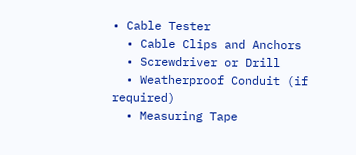• Cable Tester
  • Cable Clips and Anchors
  • Screwdriver or Drill
  • Weatherproof Conduit (if required)
  • Measuring Tape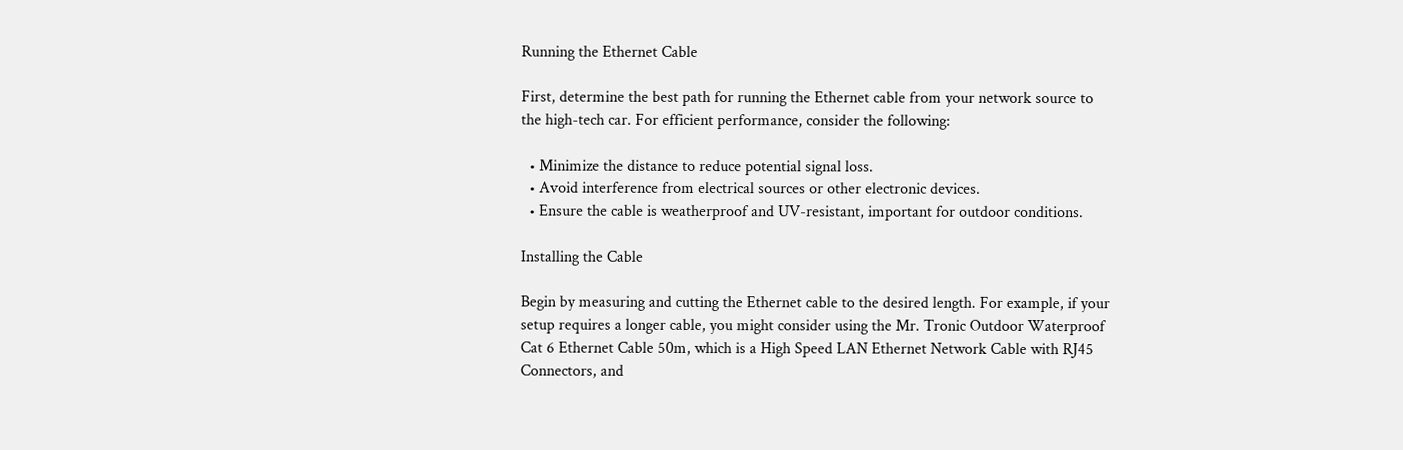Running the Ethernet Cable

First, determine the best path for running the Ethernet cable from your network source to the high-tech car. For efficient performance, consider the following:

  • Minimize the distance to reduce potential signal loss.
  • Avoid interference from electrical sources or other electronic devices.
  • Ensure the cable is weatherproof and UV-resistant, important for outdoor conditions.

Installing the Cable

Begin by measuring and cutting the Ethernet cable to the desired length. For example, if your setup requires a longer cable, you might consider using the Mr. Tronic Outdoor Waterproof Cat 6 Ethernet Cable 50m, which is a High Speed LAN Ethernet Network Cable with RJ45 Connectors, and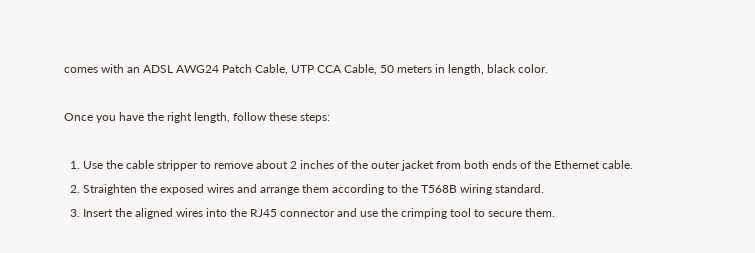comes with an ADSL AWG24 Patch Cable, UTP CCA Cable, 50 meters in length, black color.

Once you have the right length, follow these steps:

  1. Use the cable stripper to remove about 2 inches of the outer jacket from both ends of the Ethernet cable.
  2. Straighten the exposed wires and arrange them according to the T568B wiring standard.
  3. Insert the aligned wires into the RJ45 connector and use the crimping tool to secure them.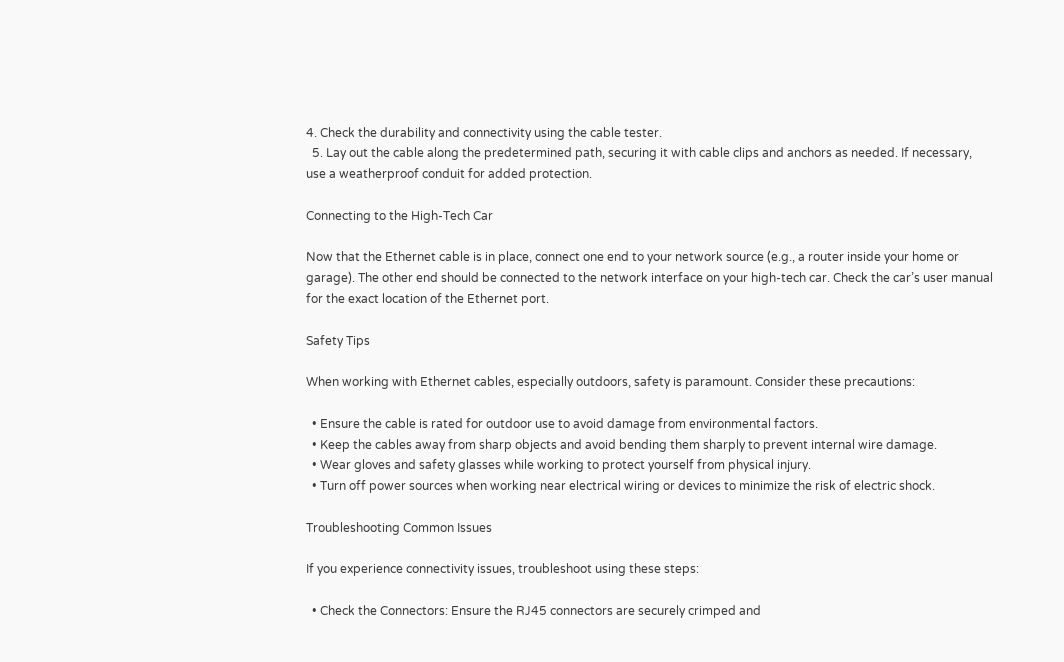4. Check the durability and connectivity using the cable tester.
  5. Lay out the cable along the predetermined path, securing it with cable clips and anchors as needed. If necessary, use a weatherproof conduit for added protection.

Connecting to the High-Tech Car

Now that the Ethernet cable is in place, connect one end to your network source (e.g., a router inside your home or garage). The other end should be connected to the network interface on your high-tech car. Check the car’s user manual for the exact location of the Ethernet port.

Safety Tips

When working with Ethernet cables, especially outdoors, safety is paramount. Consider these precautions:

  • Ensure the cable is rated for outdoor use to avoid damage from environmental factors.
  • Keep the cables away from sharp objects and avoid bending them sharply to prevent internal wire damage.
  • Wear gloves and safety glasses while working to protect yourself from physical injury.
  • Turn off power sources when working near electrical wiring or devices to minimize the risk of electric shock.

Troubleshooting Common Issues

If you experience connectivity issues, troubleshoot using these steps:

  • Check the Connectors: Ensure the RJ45 connectors are securely crimped and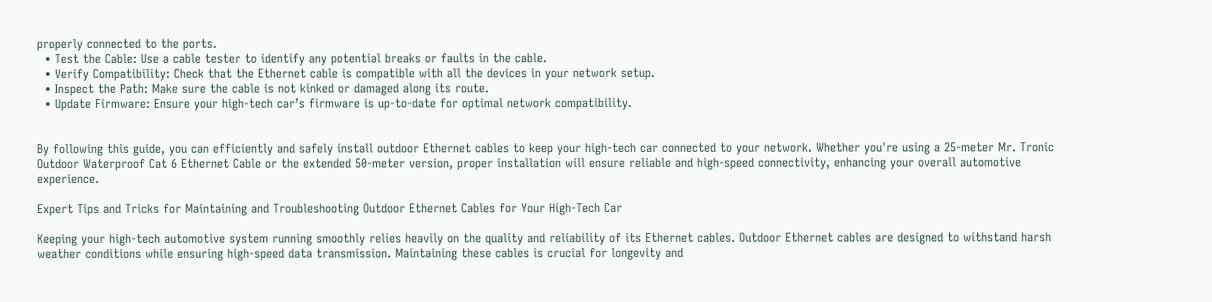properly connected to the ports.
  • Test the Cable: Use a cable tester to identify any potential breaks or faults in the cable.
  • Verify Compatibility: Check that the Ethernet cable is compatible with all the devices in your network setup.
  • Inspect the Path: Make sure the cable is not kinked or damaged along its route.
  • Update Firmware: Ensure your high-tech car’s firmware is up-to-date for optimal network compatibility.


By following this guide, you can efficiently and safely install outdoor Ethernet cables to keep your high-tech car connected to your network. Whether you're using a 25-meter Mr. Tronic Outdoor Waterproof Cat 6 Ethernet Cable or the extended 50-meter version, proper installation will ensure reliable and high-speed connectivity, enhancing your overall automotive experience.

Expert Tips and Tricks for Maintaining and Troubleshooting Outdoor Ethernet Cables for Your High-Tech Car

Keeping your high-tech automotive system running smoothly relies heavily on the quality and reliability of its Ethernet cables. Outdoor Ethernet cables are designed to withstand harsh weather conditions while ensuring high-speed data transmission. Maintaining these cables is crucial for longevity and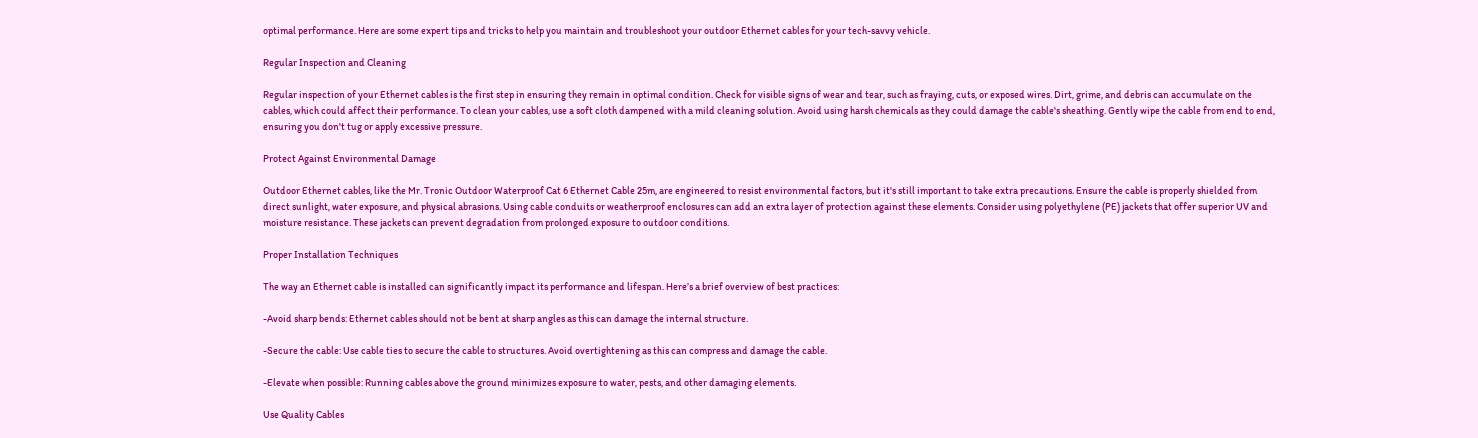optimal performance. Here are some expert tips and tricks to help you maintain and troubleshoot your outdoor Ethernet cables for your tech-savvy vehicle.

Regular Inspection and Cleaning

Regular inspection of your Ethernet cables is the first step in ensuring they remain in optimal condition. Check for visible signs of wear and tear, such as fraying, cuts, or exposed wires. Dirt, grime, and debris can accumulate on the cables, which could affect their performance. To clean your cables, use a soft cloth dampened with a mild cleaning solution. Avoid using harsh chemicals as they could damage the cable's sheathing. Gently wipe the cable from end to end, ensuring you don't tug or apply excessive pressure.

Protect Against Environmental Damage

Outdoor Ethernet cables, like the Mr. Tronic Outdoor Waterproof Cat 6 Ethernet Cable 25m, are engineered to resist environmental factors, but it's still important to take extra precautions. Ensure the cable is properly shielded from direct sunlight, water exposure, and physical abrasions. Using cable conduits or weatherproof enclosures can add an extra layer of protection against these elements. Consider using polyethylene (PE) jackets that offer superior UV and moisture resistance. These jackets can prevent degradation from prolonged exposure to outdoor conditions.

Proper Installation Techniques

The way an Ethernet cable is installed can significantly impact its performance and lifespan. Here’s a brief overview of best practices:

-Avoid sharp bends: Ethernet cables should not be bent at sharp angles as this can damage the internal structure.

-Secure the cable: Use cable ties to secure the cable to structures. Avoid overtightening as this can compress and damage the cable.

-Elevate when possible: Running cables above the ground minimizes exposure to water, pests, and other damaging elements.

Use Quality Cables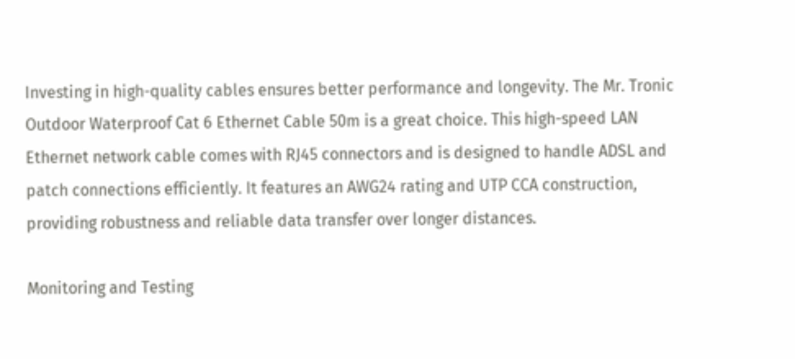Investing in high-quality cables ensures better performance and longevity. The Mr. Tronic Outdoor Waterproof Cat 6 Ethernet Cable 50m is a great choice. This high-speed LAN Ethernet network cable comes with RJ45 connectors and is designed to handle ADSL and patch connections efficiently. It features an AWG24 rating and UTP CCA construction, providing robustness and reliable data transfer over longer distances.

Monitoring and Testing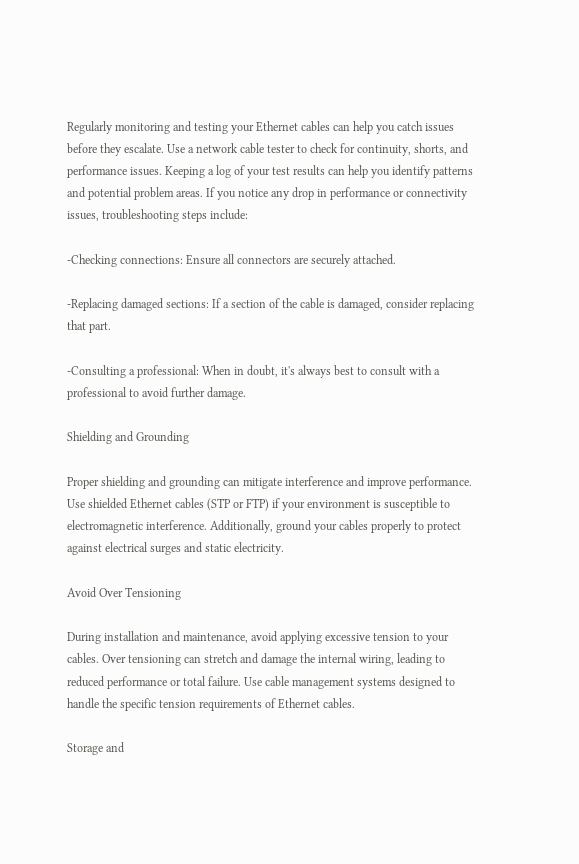Regularly monitoring and testing your Ethernet cables can help you catch issues before they escalate. Use a network cable tester to check for continuity, shorts, and performance issues. Keeping a log of your test results can help you identify patterns and potential problem areas. If you notice any drop in performance or connectivity issues, troubleshooting steps include:

-Checking connections: Ensure all connectors are securely attached.

-Replacing damaged sections: If a section of the cable is damaged, consider replacing that part.

-Consulting a professional: When in doubt, it's always best to consult with a professional to avoid further damage.

Shielding and Grounding

Proper shielding and grounding can mitigate interference and improve performance. Use shielded Ethernet cables (STP or FTP) if your environment is susceptible to electromagnetic interference. Additionally, ground your cables properly to protect against electrical surges and static electricity.

Avoid Over Tensioning

During installation and maintenance, avoid applying excessive tension to your cables. Over tensioning can stretch and damage the internal wiring, leading to reduced performance or total failure. Use cable management systems designed to handle the specific tension requirements of Ethernet cables.

Storage and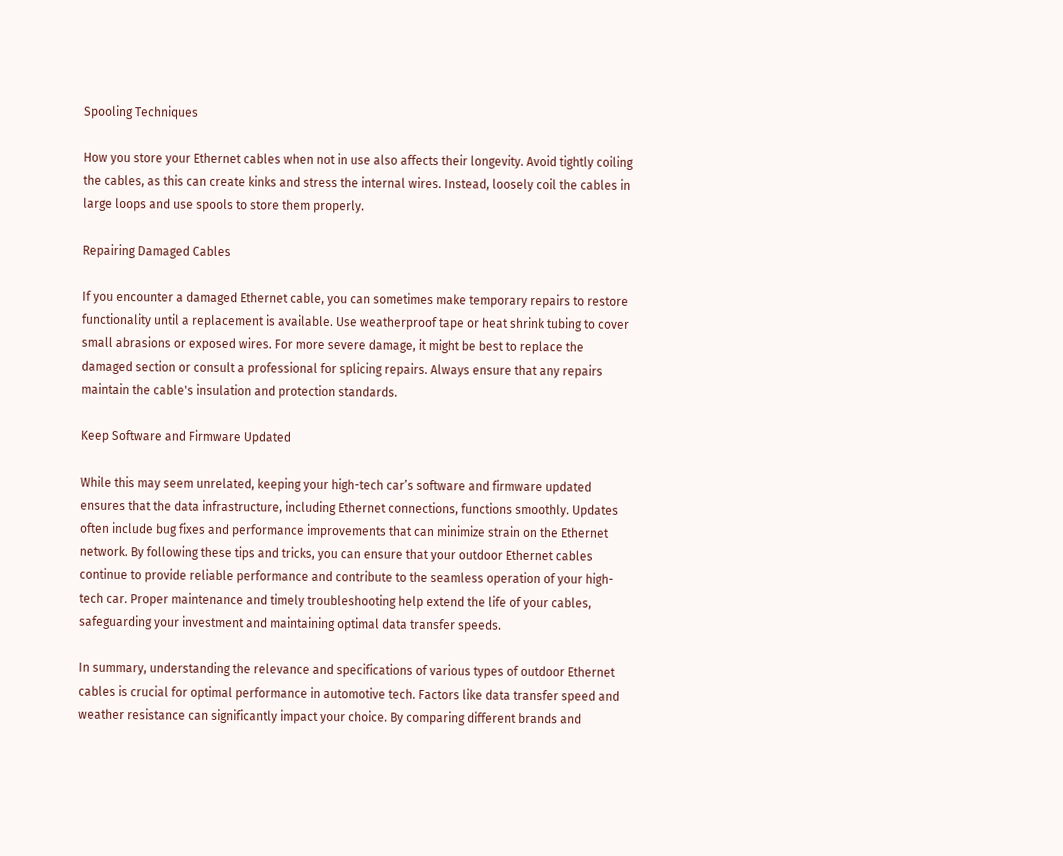Spooling Techniques

How you store your Ethernet cables when not in use also affects their longevity. Avoid tightly coiling the cables, as this can create kinks and stress the internal wires. Instead, loosely coil the cables in large loops and use spools to store them properly.

Repairing Damaged Cables

If you encounter a damaged Ethernet cable, you can sometimes make temporary repairs to restore functionality until a replacement is available. Use weatherproof tape or heat shrink tubing to cover small abrasions or exposed wires. For more severe damage, it might be best to replace the damaged section or consult a professional for splicing repairs. Always ensure that any repairs maintain the cable's insulation and protection standards.

Keep Software and Firmware Updated

While this may seem unrelated, keeping your high-tech car’s software and firmware updated ensures that the data infrastructure, including Ethernet connections, functions smoothly. Updates often include bug fixes and performance improvements that can minimize strain on the Ethernet network. By following these tips and tricks, you can ensure that your outdoor Ethernet cables continue to provide reliable performance and contribute to the seamless operation of your high-tech car. Proper maintenance and timely troubleshooting help extend the life of your cables, safeguarding your investment and maintaining optimal data transfer speeds.

In summary, understanding the relevance and specifications of various types of outdoor Ethernet cables is crucial for optimal performance in automotive tech. Factors like data transfer speed and weather resistance can significantly impact your choice. By comparing different brands and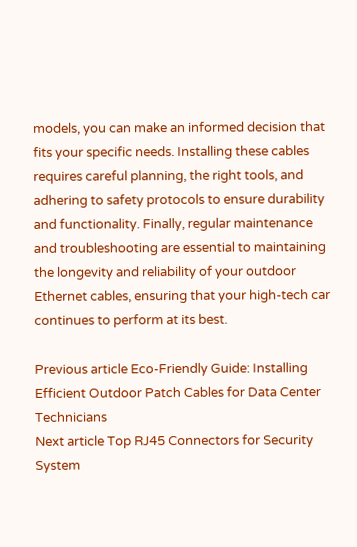models, you can make an informed decision that fits your specific needs. Installing these cables requires careful planning, the right tools, and adhering to safety protocols to ensure durability and functionality. Finally, regular maintenance and troubleshooting are essential to maintaining the longevity and reliability of your outdoor Ethernet cables, ensuring that your high-tech car continues to perform at its best.

Previous article Eco-Friendly Guide: Installing Efficient Outdoor Patch Cables for Data Center Technicians
Next article Top RJ45 Connectors for Security System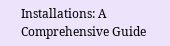Installations: A Comprehensive Guide